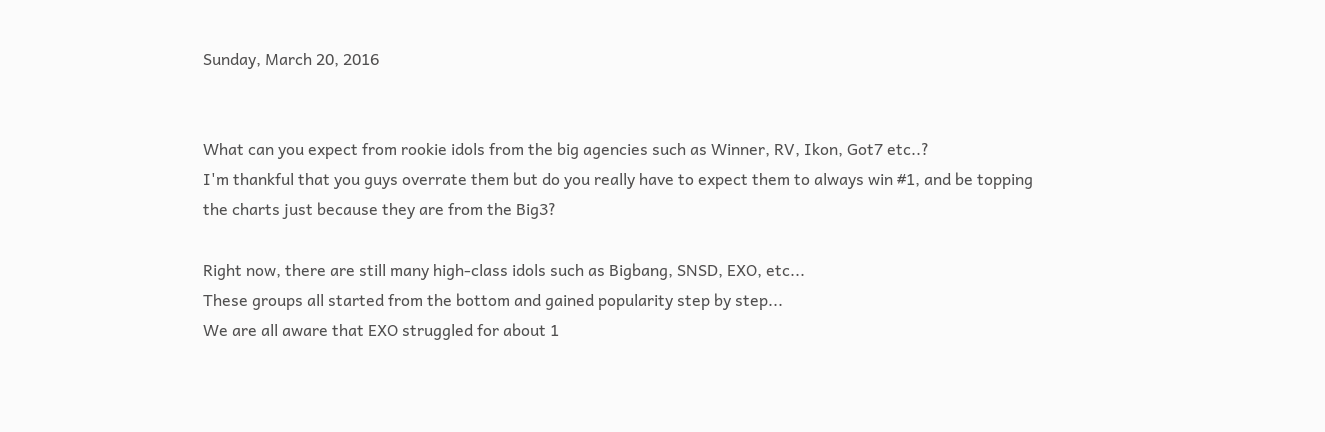Sunday, March 20, 2016


What can you expect from rookie idols from the big agencies such as Winner, RV, Ikon, Got7 etc..?
I'm thankful that you guys overrate them but do you really have to expect them to always win #1, and be topping the charts just because they are from the Big3?

Right now, there are still many high-class idols such as Bigbang, SNSD, EXO, etc...
These groups all started from the bottom and gained popularity step by step...
We are all aware that EXO struggled for about 1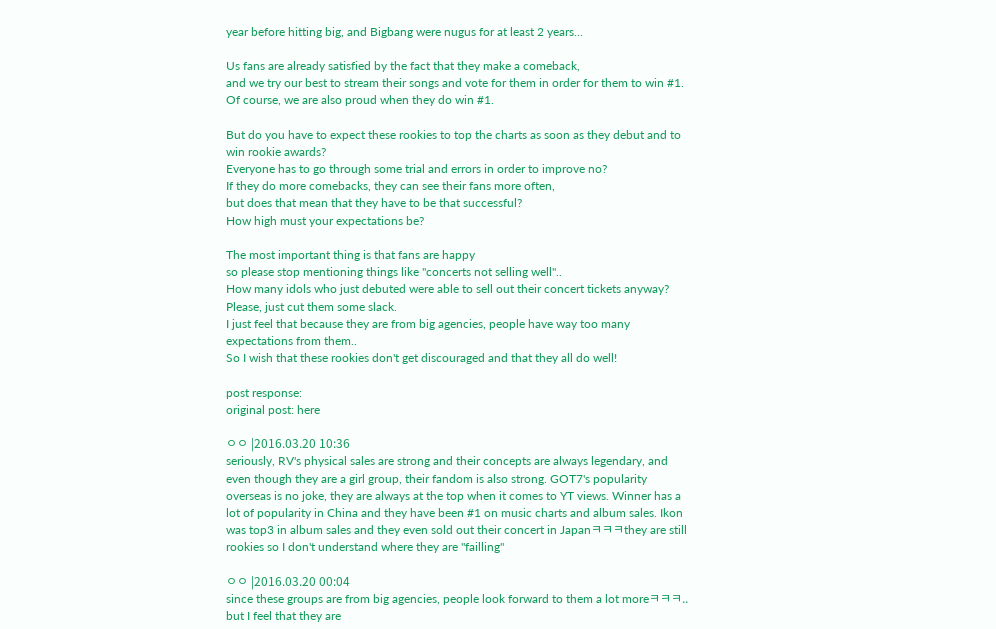year before hitting big, and Bigbang were nugus for at least 2 years...

Us fans are already satisfied by the fact that they make a comeback,
and we try our best to stream their songs and vote for them in order for them to win #1.
Of course, we are also proud when they do win #1.

But do you have to expect these rookies to top the charts as soon as they debut and to win rookie awards?
Everyone has to go through some trial and errors in order to improve no?
If they do more comebacks, they can see their fans more often,
but does that mean that they have to be that successful?
How high must your expectations be?

The most important thing is that fans are happy
so please stop mentioning things like "concerts not selling well"..
How many idols who just debuted were able to sell out their concert tickets anyway?
Please, just cut them some slack.
I just feel that because they are from big agencies, people have way too many expectations from them..
So I wish that these rookies don't get discouraged and that they all do well!

post response:
original post: here

ㅇㅇ |2016.03.20 10:36
seriously, RV's physical sales are strong and their concepts are always legendary, and even though they are a girl group, their fandom is also strong. GOT7's popularity overseas is no joke, they are always at the top when it comes to YT views. Winner has a lot of popularity in China and they have been #1 on music charts and album sales. Ikon was top3 in album sales and they even sold out their concert in Japanㅋㅋㅋthey are still rookies so I don't understand where they are "failling"

ㅇㅇ |2016.03.20 00:04
since these groups are from big agencies, people look forward to them a lot moreㅋㅋㅋ.. but I feel that they are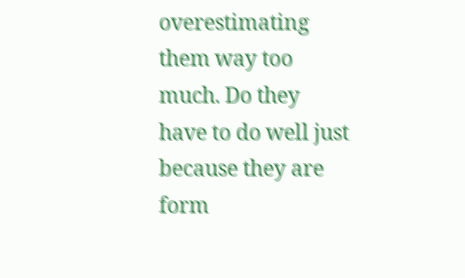overestimating them way too much. Do they have to do well just because they are form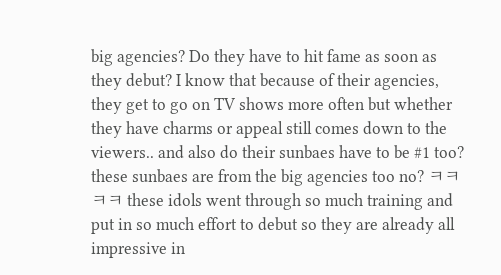big agencies? Do they have to hit fame as soon as they debut? I know that because of their agencies, they get to go on TV shows more often but whether they have charms or appeal still comes down to the viewers.. and also do their sunbaes have to be #1 too? these sunbaes are from the big agencies too no? ㅋㅋㅋㅋ these idols went through so much training and put in so much effort to debut so they are already all impressive in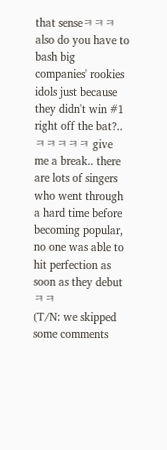that senseㅋㅋㅋalso do you have to bash big companies' rookies idols just because they didn't win #1 right off the bat?.. ㅋㅋㅋㅋㅋ give me a break.. there are lots of singers who went through a hard time before becoming popular, no one was able to hit perfection as soon as they debutㅋㅋ
(T/N: we skipped some comments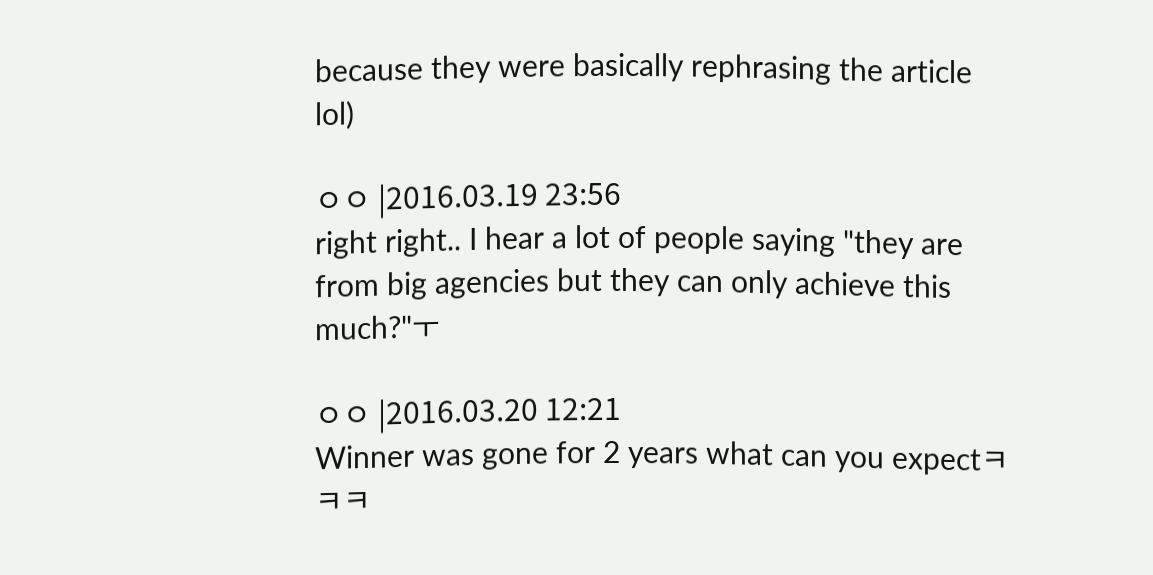because they were basically rephrasing the article lol)

ㅇㅇ |2016.03.19 23:56
right right.. I hear a lot of people saying "they are from big agencies but they can only achieve this much?"ㅜ

ㅇㅇ |2016.03.20 12:21
Winner was gone for 2 years what can you expectㅋㅋㅋ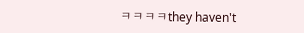ㅋㅋㅋㅋthey haven't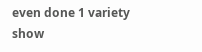even done 1 variety show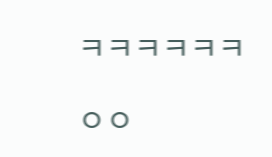ㅋㅋㅋㅋㅋㅋ

ㅇㅇ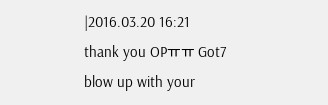|2016.03.20 16:21
thank you OPㅠㅠ Got7 blow up with your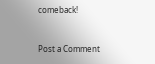comeback!


Post a Comment